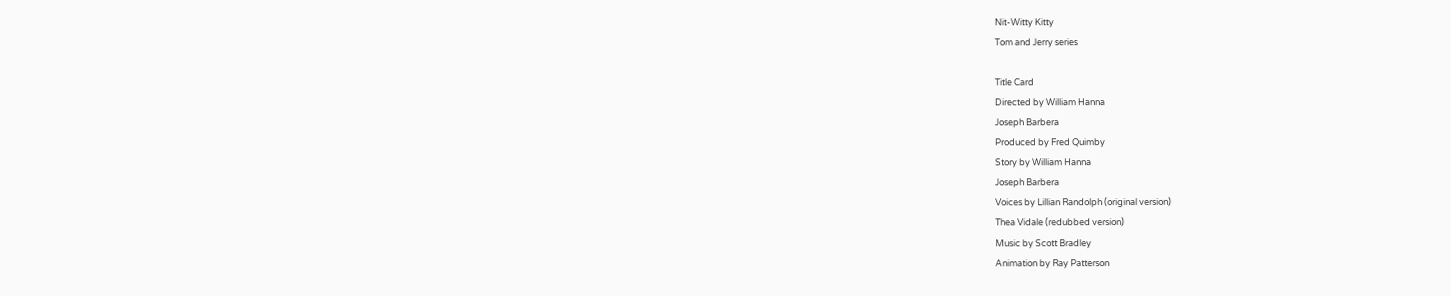Nit-Witty Kitty
Tom and Jerry series

Title Card
Directed by William Hanna
Joseph Barbera
Produced by Fred Quimby
Story by William Hanna
Joseph Barbera
Voices by Lillian Randolph (original version)
Thea Vidale (redubbed version)
Music by Scott Bradley
Animation by Ray Patterson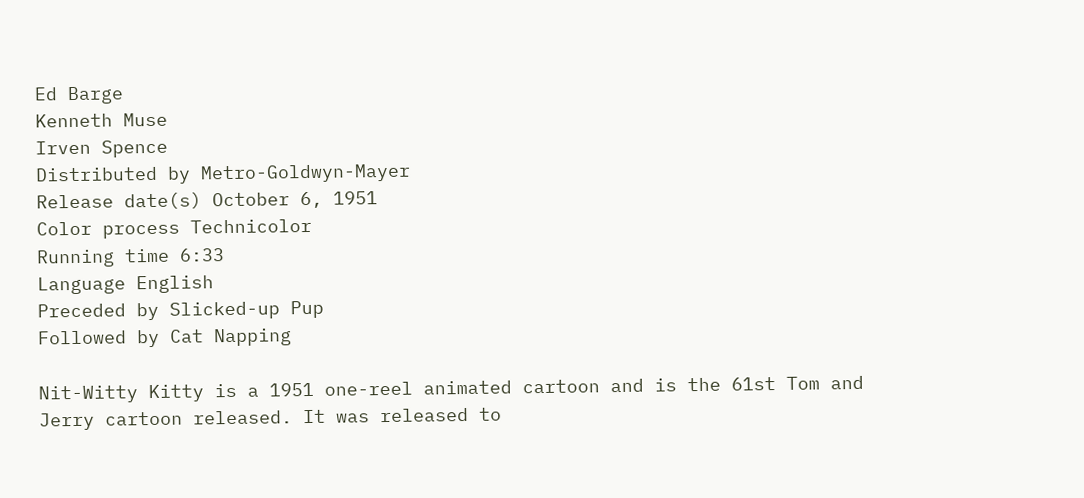Ed Barge
Kenneth Muse
Irven Spence
Distributed by Metro-Goldwyn-Mayer
Release date(s) October 6, 1951
Color process Technicolor
Running time 6:33
Language English
Preceded by Slicked-up Pup
Followed by Cat Napping

Nit-Witty Kitty is a 1951 one-reel animated cartoon and is the 61st Tom and Jerry cartoon released. It was released to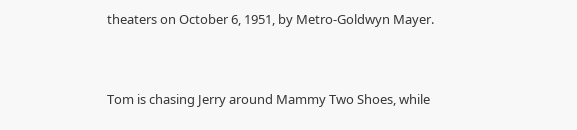theaters on October 6, 1951, by Metro-Goldwyn Mayer.


Tom is chasing Jerry around Mammy Two Shoes, while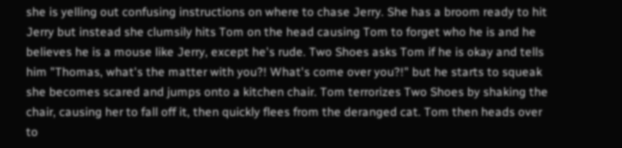she is yelling out confusing instructions on where to chase Jerry. She has a broom ready to hit Jerry but instead she clumsily hits Tom on the head causing Tom to forget who he is and he believes he is a mouse like Jerry, except he's rude. Two Shoes asks Tom if he is okay and tells him "Thomas, what's the matter with you?! What's come over you?!" but he starts to squeak she becomes scared and jumps onto a kitchen chair. Tom terrorizes Two Shoes by shaking the chair, causing her to fall off it, then quickly flees from the deranged cat. Tom then heads over to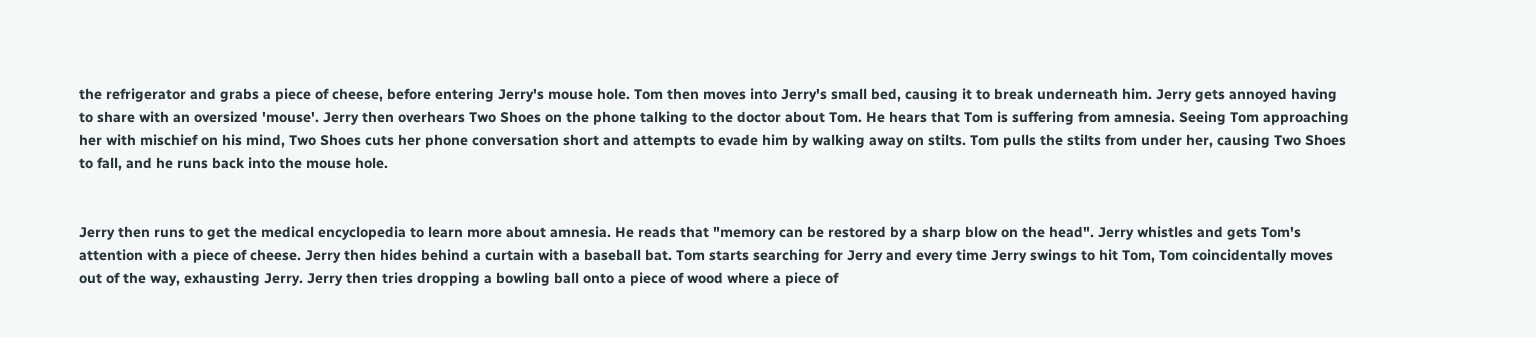the refrigerator and grabs a piece of cheese, before entering Jerry's mouse hole. Tom then moves into Jerry's small bed, causing it to break underneath him. Jerry gets annoyed having to share with an oversized 'mouse'. Jerry then overhears Two Shoes on the phone talking to the doctor about Tom. He hears that Tom is suffering from amnesia. Seeing Tom approaching her with mischief on his mind, Two Shoes cuts her phone conversation short and attempts to evade him by walking away on stilts. Tom pulls the stilts from under her, causing Two Shoes to fall, and he runs back into the mouse hole.


Jerry then runs to get the medical encyclopedia to learn more about amnesia. He reads that "memory can be restored by a sharp blow on the head". Jerry whistles and gets Tom's attention with a piece of cheese. Jerry then hides behind a curtain with a baseball bat. Tom starts searching for Jerry and every time Jerry swings to hit Tom, Tom coincidentally moves out of the way, exhausting Jerry. Jerry then tries dropping a bowling ball onto a piece of wood where a piece of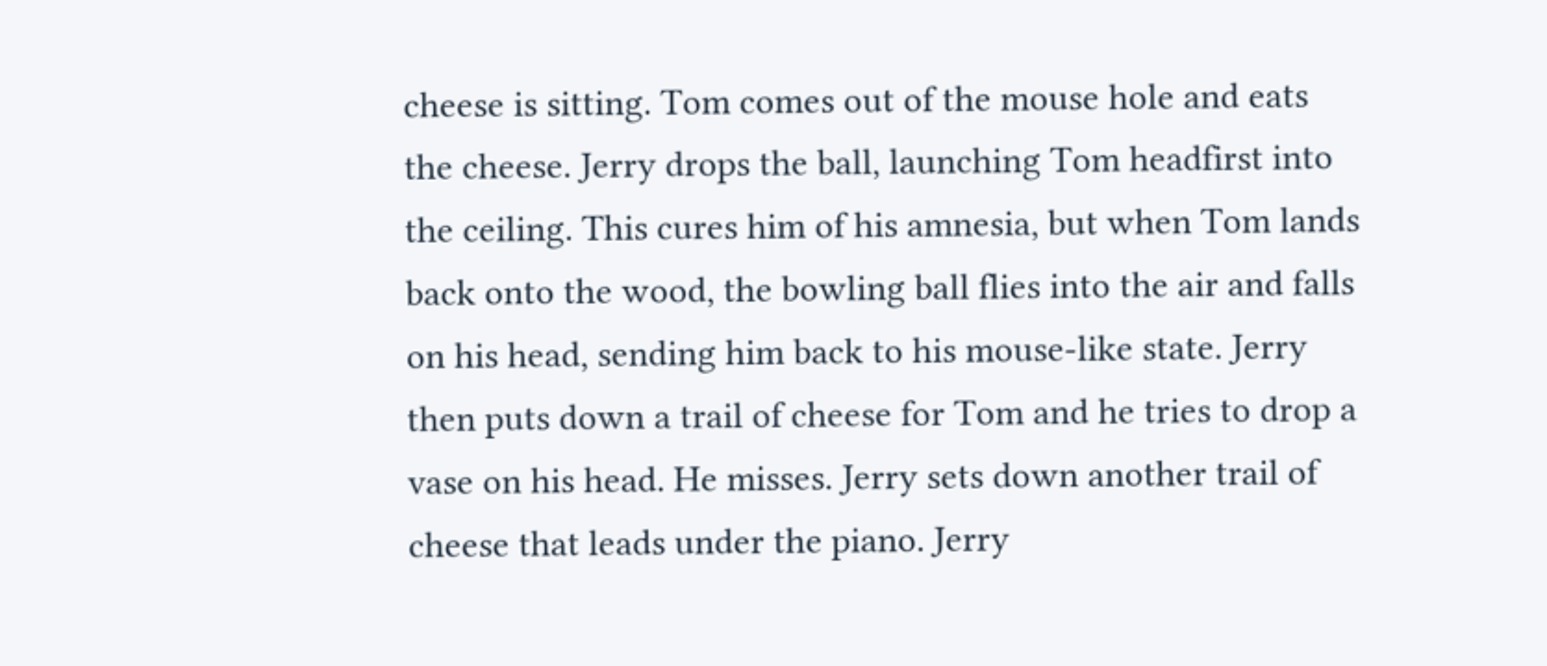cheese is sitting. Tom comes out of the mouse hole and eats the cheese. Jerry drops the ball, launching Tom headfirst into the ceiling. This cures him of his amnesia, but when Tom lands back onto the wood, the bowling ball flies into the air and falls on his head, sending him back to his mouse-like state. Jerry then puts down a trail of cheese for Tom and he tries to drop a vase on his head. He misses. Jerry sets down another trail of cheese that leads under the piano. Jerry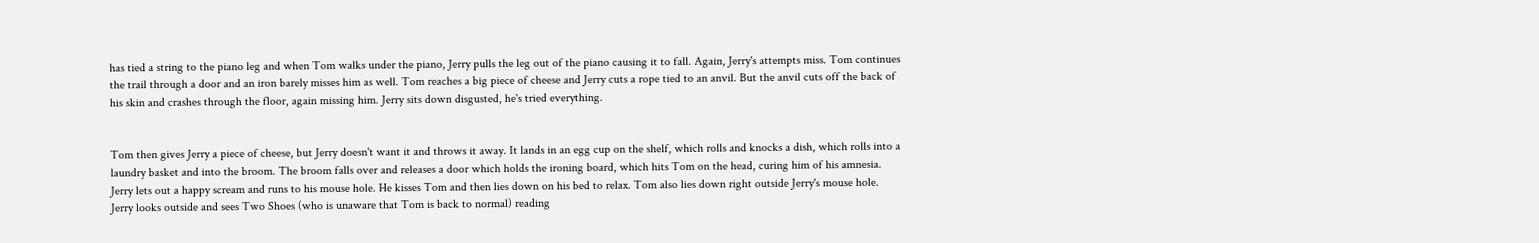has tied a string to the piano leg and when Tom walks under the piano, Jerry pulls the leg out of the piano causing it to fall. Again, Jerry's attempts miss. Tom continues the trail through a door and an iron barely misses him as well. Tom reaches a big piece of cheese and Jerry cuts a rope tied to an anvil. But the anvil cuts off the back of his skin and crashes through the floor, again missing him. Jerry sits down disgusted, he's tried everything.


Tom then gives Jerry a piece of cheese, but Jerry doesn't want it and throws it away. It lands in an egg cup on the shelf, which rolls and knocks a dish, which rolls into a laundry basket and into the broom. The broom falls over and releases a door which holds the ironing board, which hits Tom on the head, curing him of his amnesia. Jerry lets out a happy scream and runs to his mouse hole. He kisses Tom and then lies down on his bed to relax. Tom also lies down right outside Jerry's mouse hole. Jerry looks outside and sees Two Shoes (who is unaware that Tom is back to normal) reading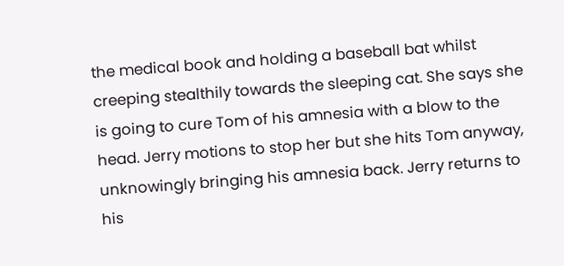the medical book and holding a baseball bat whilst creeping stealthily towards the sleeping cat. She says she is going to cure Tom of his amnesia with a blow to the head. Jerry motions to stop her but she hits Tom anyway, unknowingly bringing his amnesia back. Jerry returns to his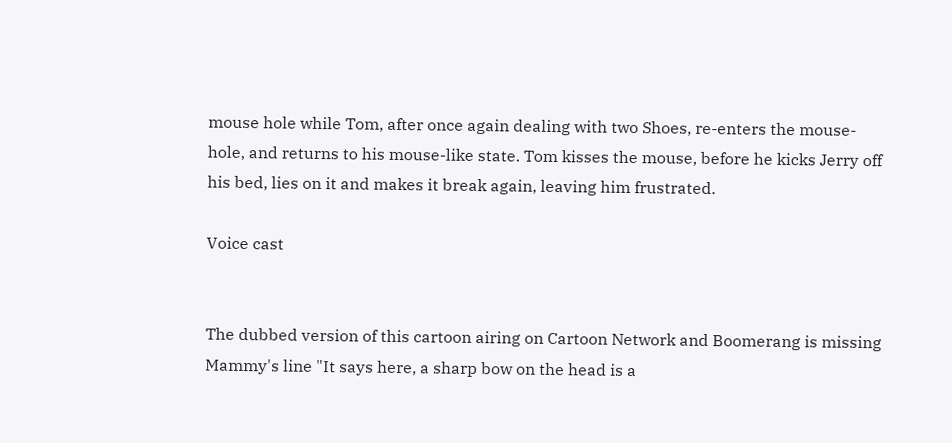mouse hole while Tom, after once again dealing with two Shoes, re-enters the mouse-hole, and returns to his mouse-like state. Tom kisses the mouse, before he kicks Jerry off his bed, lies on it and makes it break again, leaving him frustrated.

Voice cast


The dubbed version of this cartoon airing on Cartoon Network and Boomerang is missing Mammy's line "It says here, a sharp bow on the head is a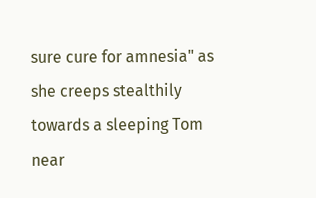sure cure for amnesia" as she creeps stealthily towards a sleeping Tom near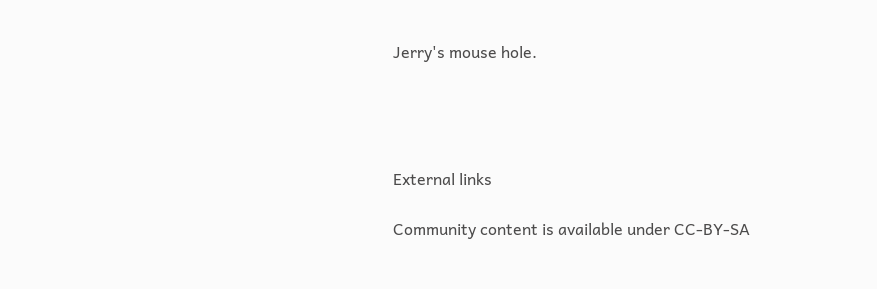Jerry's mouse hole.




External links

Community content is available under CC-BY-SA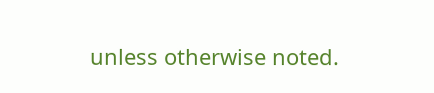unless otherwise noted.